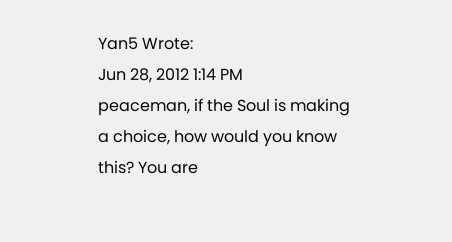Yan5 Wrote:
Jun 28, 2012 1:14 PM
peaceman, if the Soul is making a choice, how would you know this? You are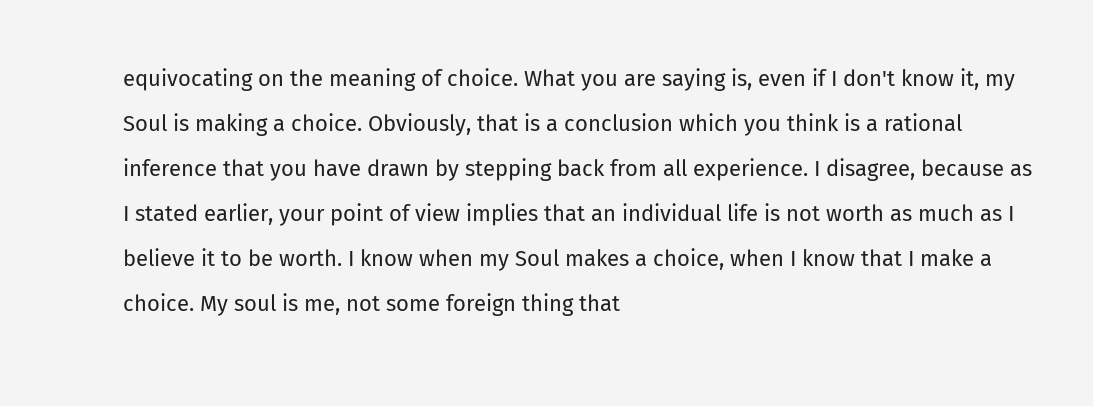equivocating on the meaning of choice. What you are saying is, even if I don't know it, my Soul is making a choice. Obviously, that is a conclusion which you think is a rational inference that you have drawn by stepping back from all experience. I disagree, because as I stated earlier, your point of view implies that an individual life is not worth as much as I believe it to be worth. I know when my Soul makes a choice, when I know that I make a choice. My soul is me, not some foreign thing that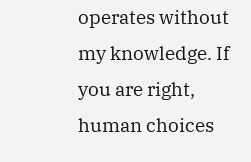operates without my knowledge. If you are right, human choices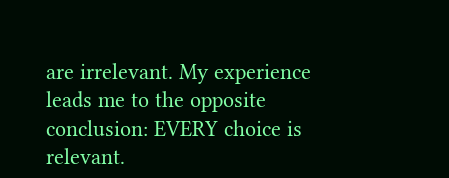are irrelevant. My experience leads me to the opposite conclusion: EVERY choice is relevant.